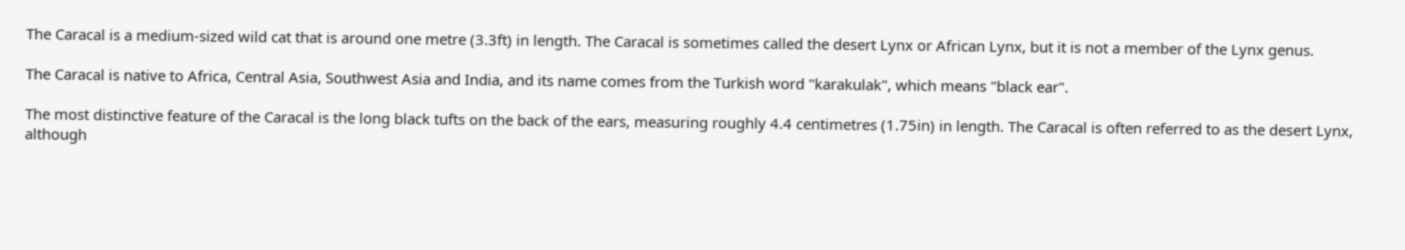The Caracal is a medium-sized wild cat that is around one metre (3.3ft) in length. The Caracal is sometimes called the desert Lynx or African Lynx, but it is not a member of the Lynx genus.

The Caracal is native to Africa, Central Asia, Southwest Asia and India, and its name comes from the Turkish word "karakulak", which means "black ear".

The most distinctive feature of the Caracal is the long black tufts on the back of the ears, measuring roughly 4.4 centimetres (1.75in) in length. The Caracal is often referred to as the desert Lynx, although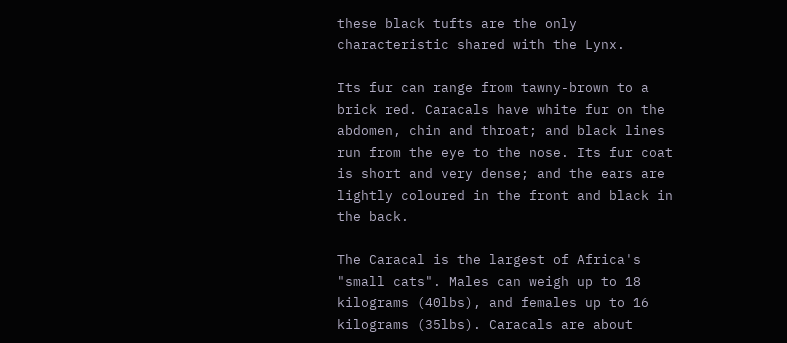these black tufts are the only characteristic shared with the Lynx.

Its fur can range from tawny-brown to a brick red. Caracals have white fur on the abdomen, chin and throat; and black lines run from the eye to the nose. Its fur coat is short and very dense; and the ears are lightly coloured in the front and black in the back.

The Caracal is the largest of Africa's "small cats". Males can weigh up to 18 kilograms (40lbs), and females up to 16 kilograms (35lbs). Caracals are about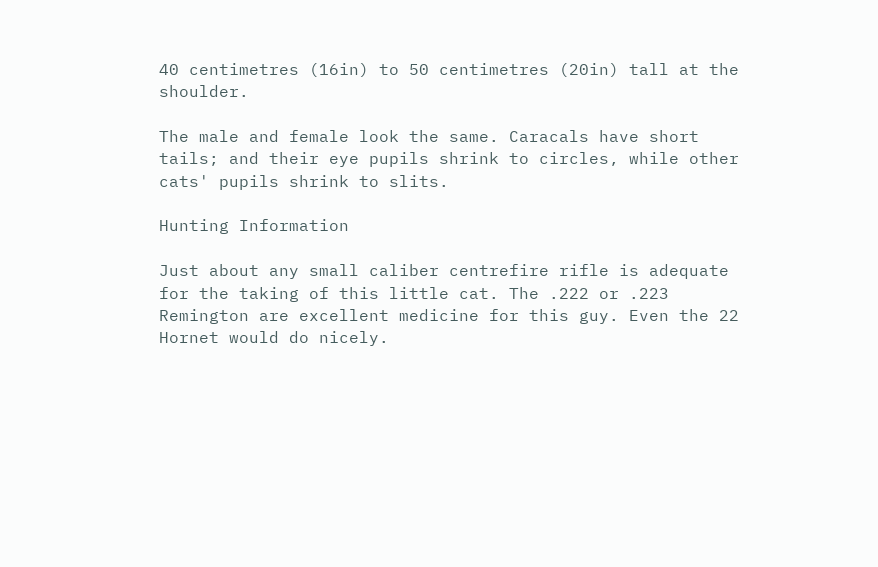40 centimetres (16in) to 50 centimetres (20in) tall at the shoulder.

The male and female look the same. Caracals have short tails; and their eye pupils shrink to circles, while other cats' pupils shrink to slits.

Hunting Information

Just about any small caliber centrefire rifle is adequate for the taking of this little cat. The .222 or .223 Remington are excellent medicine for this guy. Even the 22 Hornet would do nicely.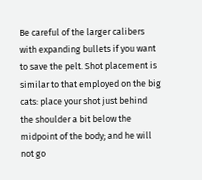Be careful of the larger calibers with expanding bullets if you want to save the pelt. Shot placement is similar to that employed on the big cats: place your shot just behind the shoulder a bit below the midpoint of the body; and he will not go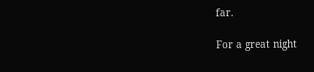far.

For a great night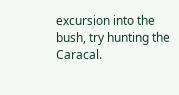excursion into the bush, try hunting the Caracal.